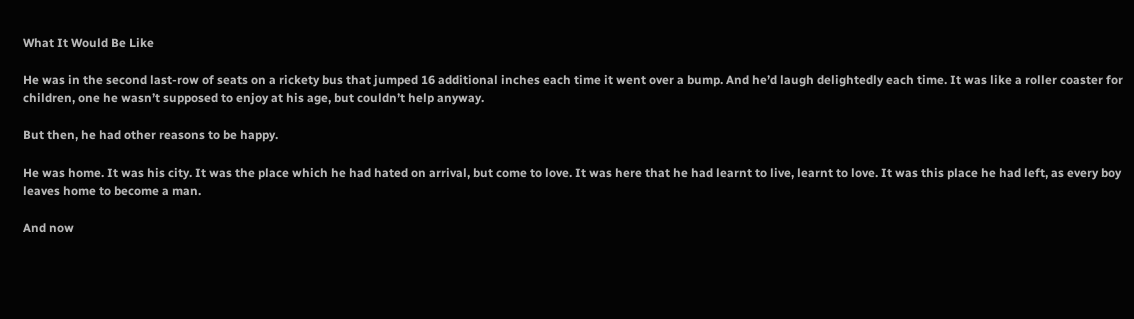What It Would Be Like

He was in the second last-row of seats on a rickety bus that jumped 16 additional inches each time it went over a bump. And he’d laugh delightedly each time. It was like a roller coaster for children, one he wasn’t supposed to enjoy at his age, but couldn’t help anyway.

But then, he had other reasons to be happy.

He was home. It was his city. It was the place which he had hated on arrival, but come to love. It was here that he had learnt to live, learnt to love. It was this place he had left, as every boy leaves home to become a man.

And now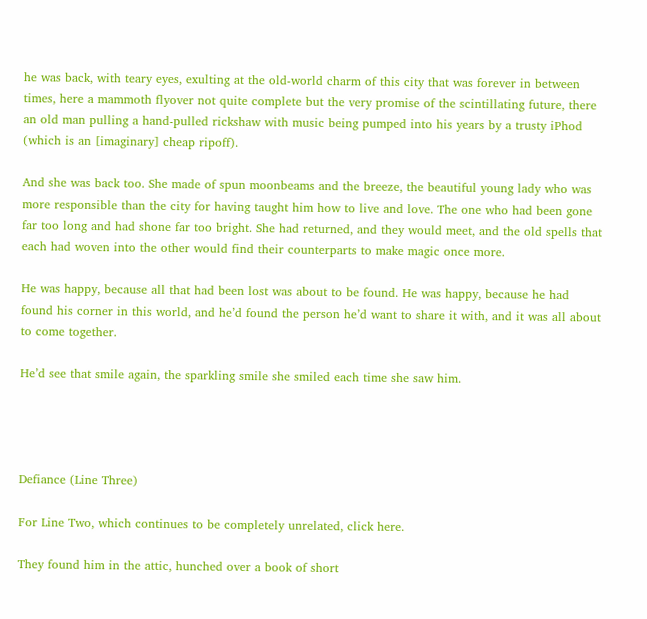he was back, with teary eyes, exulting at the old-world charm of this city that was forever in between times, here a mammoth flyover not quite complete but the very promise of the scintillating future, there an old man pulling a hand-pulled rickshaw with music being pumped into his years by a trusty iPhod (which is an [imaginary] cheap ripoff).

And she was back too. She made of spun moonbeams and the breeze, the beautiful young lady who was more responsible than the city for having taught him how to live and love. The one who had been gone far too long and had shone far too bright. She had returned, and they would meet, and the old spells that each had woven into the other would find their counterparts to make magic once more.

He was happy, because all that had been lost was about to be found. He was happy, because he had found his corner in this world, and he’d found the person he’d want to share it with, and it was all about to come together.

He’d see that smile again, the sparkling smile she smiled each time she saw him.




Defiance (Line Three)

For Line Two, which continues to be completely unrelated, click here.

They found him in the attic, hunched over a book of short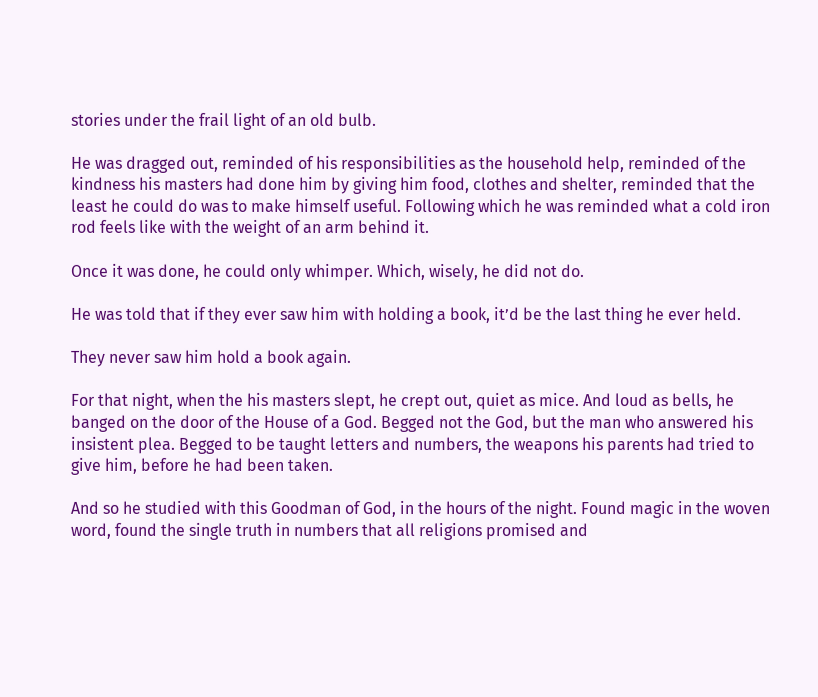stories under the frail light of an old bulb.

He was dragged out, reminded of his responsibilities as the household help, reminded of the kindness his masters had done him by giving him food, clothes and shelter, reminded that the least he could do was to make himself useful. Following which he was reminded what a cold iron rod feels like with the weight of an arm behind it.

Once it was done, he could only whimper. Which, wisely, he did not do.

He was told that if they ever saw him with holding a book, it’d be the last thing he ever held.

They never saw him hold a book again.

For that night, when the his masters slept, he crept out, quiet as mice. And loud as bells, he banged on the door of the House of a God. Begged not the God, but the man who answered his insistent plea. Begged to be taught letters and numbers, the weapons his parents had tried to give him, before he had been taken.

And so he studied with this Goodman of God, in the hours of the night. Found magic in the woven word, found the single truth in numbers that all religions promised and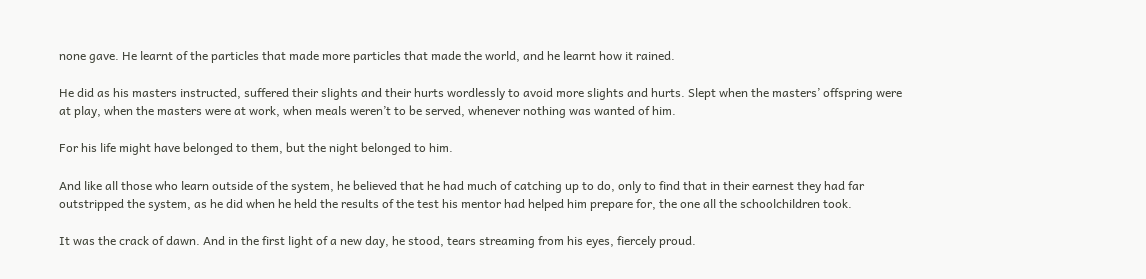none gave. He learnt of the particles that made more particles that made the world, and he learnt how it rained.

He did as his masters instructed, suffered their slights and their hurts wordlessly to avoid more slights and hurts. Slept when the masters’ offspring were at play, when the masters were at work, when meals weren’t to be served, whenever nothing was wanted of him.

For his life might have belonged to them, but the night belonged to him.

And like all those who learn outside of the system, he believed that he had much of catching up to do, only to find that in their earnest they had far outstripped the system, as he did when he held the results of the test his mentor had helped him prepare for, the one all the schoolchildren took.

It was the crack of dawn. And in the first light of a new day, he stood, tears streaming from his eyes, fiercely proud.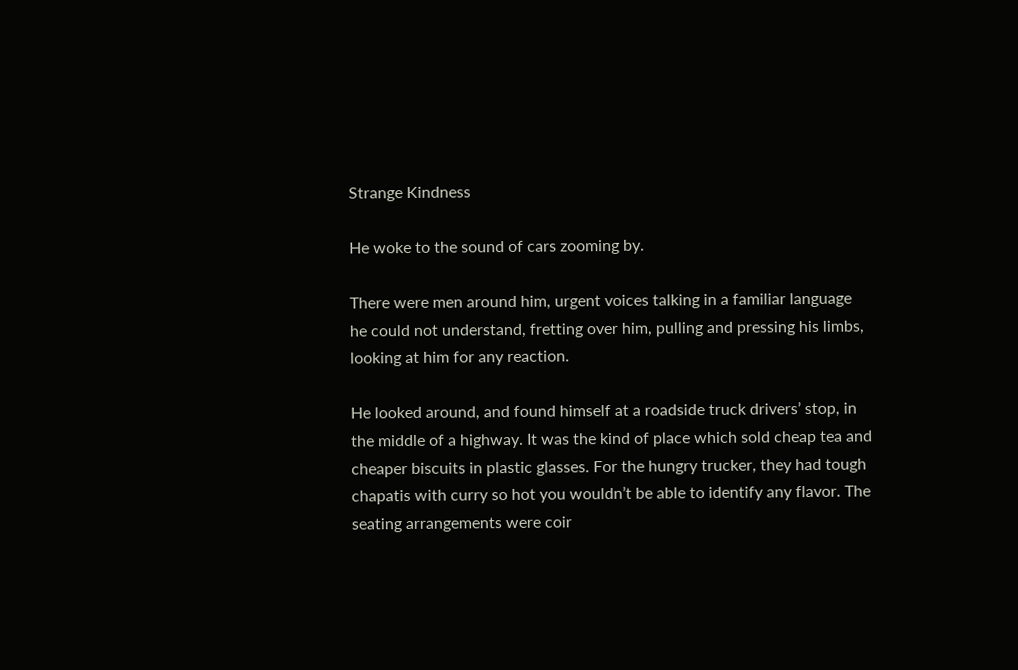Strange Kindness

He woke to the sound of cars zooming by.

There were men around him, urgent voices talking in a familiar language he could not understand, fretting over him, pulling and pressing his limbs, looking at him for any reaction.

He looked around, and found himself at a roadside truck drivers’ stop, in the middle of a highway. It was the kind of place which sold cheap tea and cheaper biscuits in plastic glasses. For the hungry trucker, they had tough chapatis with curry so hot you wouldn’t be able to identify any flavor. The seating arrangements were coir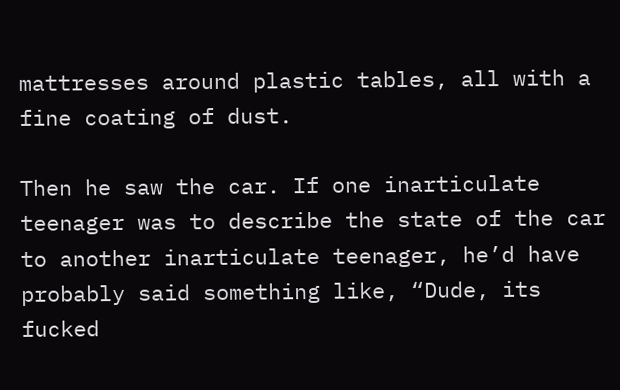mattresses around plastic tables, all with a fine coating of dust.

Then he saw the car. If one inarticulate teenager was to describe the state of the car to another inarticulate teenager, he’d have probably said something like, “Dude, its fucked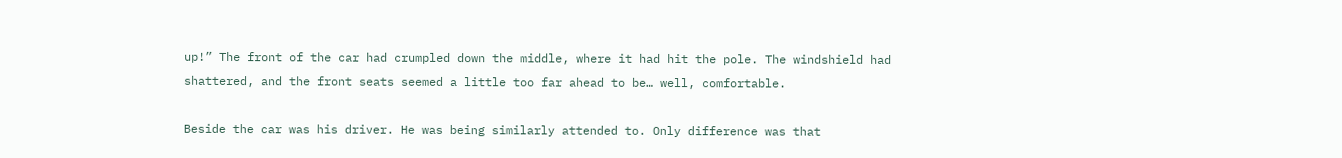up!” The front of the car had crumpled down the middle, where it had hit the pole. The windshield had shattered, and the front seats seemed a little too far ahead to be… well, comfortable.

Beside the car was his driver. He was being similarly attended to. Only difference was that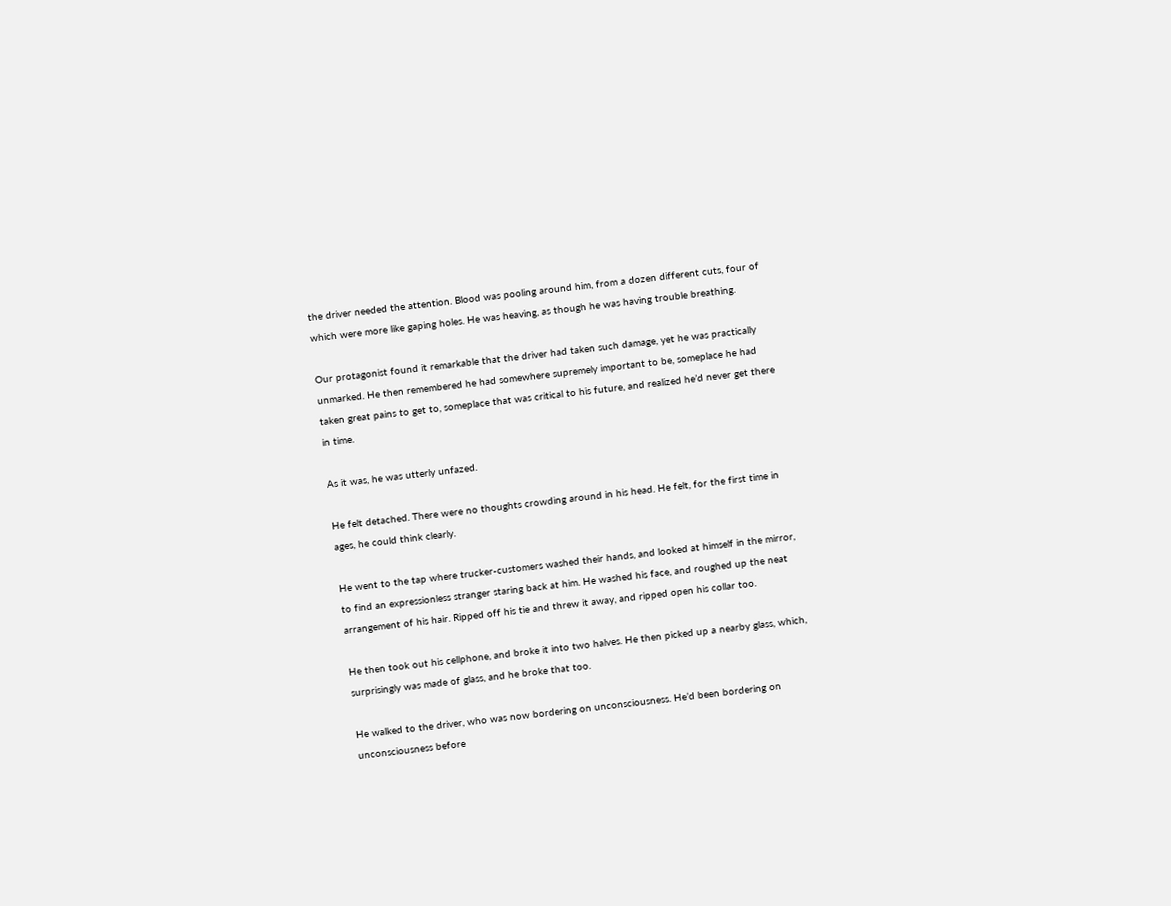the driver needed the attention. Blood was pooling around him, from a dozen different cuts, four of which were more like gaping holes. He was heaving, as though he was having trouble breathing.

Our protagonist found it remarkable that the driver had taken such damage, yet he was practically unmarked. He then remembered he had somewhere supremely important to be, someplace he had taken great pains to get to, someplace that was critical to his future, and realized he’d never get there in time.

As it was, he was utterly unfazed.

He felt detached. There were no thoughts crowding around in his head. He felt, for the first time in ages, he could think clearly.

He went to the tap where trucker-customers washed their hands, and looked at himself in the mirror, to find an expressionless stranger staring back at him. He washed his face, and roughed up the neat arrangement of his hair. Ripped off his tie and threw it away, and ripped open his collar too.

He then took out his cellphone, and broke it into two halves. He then picked up a nearby glass, which, surprisingly was made of glass, and he broke that too.

He walked to the driver, who was now bordering on unconsciousness. He’d been bordering on unconsciousness before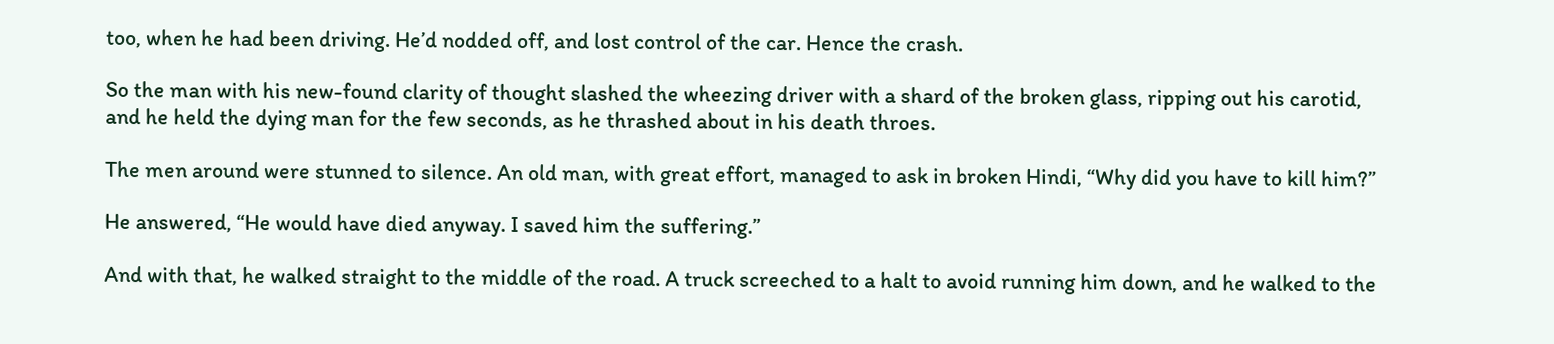too, when he had been driving. He’d nodded off, and lost control of the car. Hence the crash.

So the man with his new-found clarity of thought slashed the wheezing driver with a shard of the broken glass, ripping out his carotid, and he held the dying man for the few seconds, as he thrashed about in his death throes.

The men around were stunned to silence. An old man, with great effort, managed to ask in broken Hindi, “Why did you have to kill him?”

He answered, “He would have died anyway. I saved him the suffering.”

And with that, he walked straight to the middle of the road. A truck screeched to a halt to avoid running him down, and he walked to the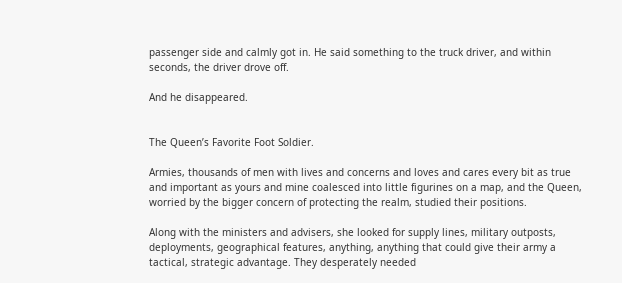passenger side and calmly got in. He said something to the truck driver, and within seconds, the driver drove off.

And he disappeared.


The Queen’s Favorite Foot Soldier.

Armies, thousands of men with lives and concerns and loves and cares every bit as true and important as yours and mine coalesced into little figurines on a map, and the Queen, worried by the bigger concern of protecting the realm, studied their positions.

Along with the ministers and advisers, she looked for supply lines, military outposts, deployments, geographical features, anything, anything that could give their army a tactical, strategic advantage. They desperately needed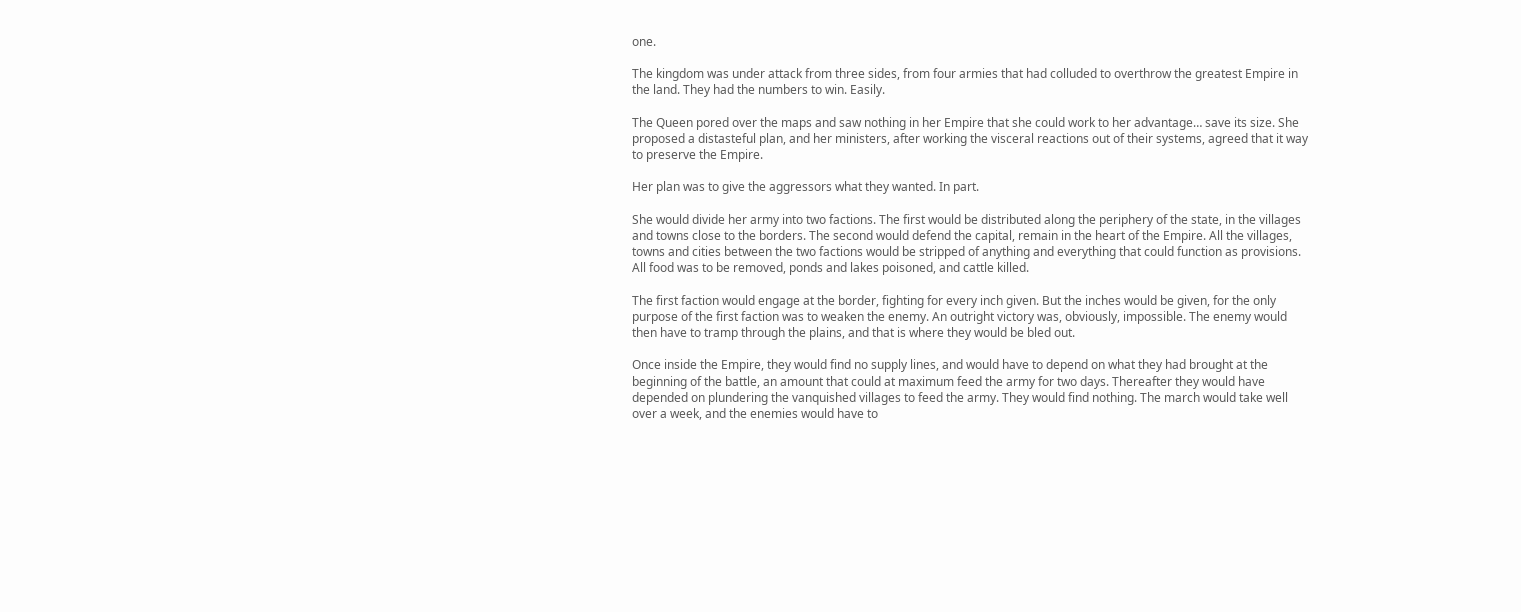one.

The kingdom was under attack from three sides, from four armies that had colluded to overthrow the greatest Empire in the land. They had the numbers to win. Easily.

The Queen pored over the maps and saw nothing in her Empire that she could work to her advantage… save its size. She proposed a distasteful plan, and her ministers, after working the visceral reactions out of their systems, agreed that it way to preserve the Empire.

Her plan was to give the aggressors what they wanted. In part.

She would divide her army into two factions. The first would be distributed along the periphery of the state, in the villages and towns close to the borders. The second would defend the capital, remain in the heart of the Empire. All the villages, towns and cities between the two factions would be stripped of anything and everything that could function as provisions. All food was to be removed, ponds and lakes poisoned, and cattle killed.

The first faction would engage at the border, fighting for every inch given. But the inches would be given, for the only purpose of the first faction was to weaken the enemy. An outright victory was, obviously, impossible. The enemy would then have to tramp through the plains, and that is where they would be bled out.

Once inside the Empire, they would find no supply lines, and would have to depend on what they had brought at the beginning of the battle, an amount that could at maximum feed the army for two days. Thereafter they would have depended on plundering the vanquished villages to feed the army. They would find nothing. The march would take well over a week, and the enemies would have to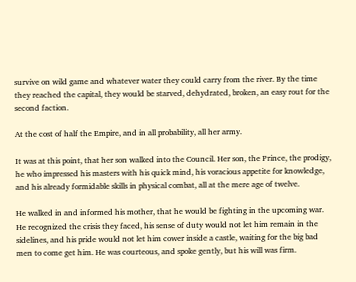survive on wild game and whatever water they could carry from the river. By the time they reached the capital, they would be starved, dehydrated, broken, an easy rout for the second faction.

At the cost of half the Empire, and in all probability, all her army.

It was at this point, that her son walked into the Council. Her son, the Prince, the prodigy, he who impressed his masters with his quick mind, his voracious appetite for knowledge, and his already formidable skills in physical combat, all at the mere age of twelve.

He walked in and informed his mother, that he would be fighting in the upcoming war. He recognized the crisis they faced, his sense of duty would not let him remain in the sidelines, and his pride would not let him cower inside a castle, waiting for the big bad men to come get him. He was courteous, and spoke gently, but his will was firm.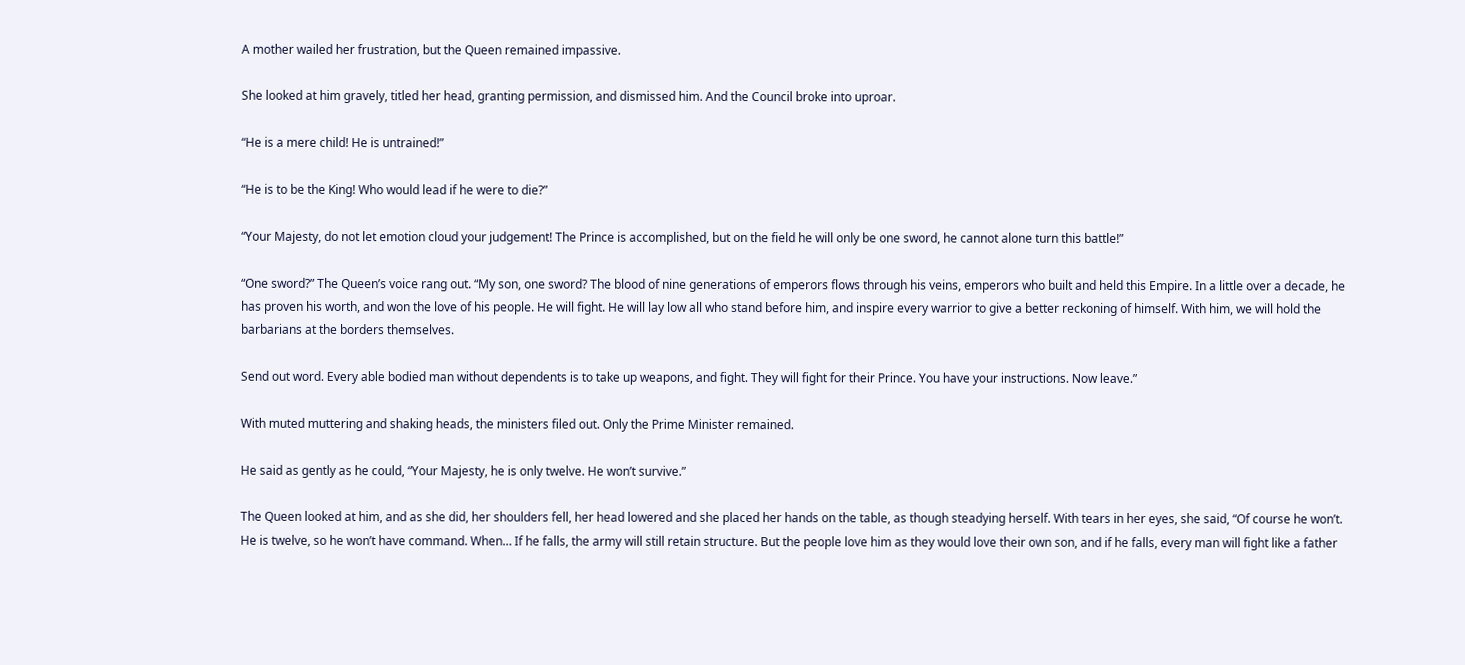A mother wailed her frustration, but the Queen remained impassive.

She looked at him gravely, titled her head, granting permission, and dismissed him. And the Council broke into uproar.

“He is a mere child! He is untrained!”

“He is to be the King! Who would lead if he were to die?”

“Your Majesty, do not let emotion cloud your judgement! The Prince is accomplished, but on the field he will only be one sword, he cannot alone turn this battle!”

“One sword?” The Queen’s voice rang out. “My son, one sword? The blood of nine generations of emperors flows through his veins, emperors who built and held this Empire. In a little over a decade, he has proven his worth, and won the love of his people. He will fight. He will lay low all who stand before him, and inspire every warrior to give a better reckoning of himself. With him, we will hold the barbarians at the borders themselves.

Send out word. Every able bodied man without dependents is to take up weapons, and fight. They will fight for their Prince. You have your instructions. Now leave.”

With muted muttering and shaking heads, the ministers filed out. Only the Prime Minister remained.

He said as gently as he could, “Your Majesty, he is only twelve. He won’t survive.”

The Queen looked at him, and as she did, her shoulders fell, her head lowered and she placed her hands on the table, as though steadying herself. With tears in her eyes, she said, “Of course he won’t. He is twelve, so he won’t have command. When… If he falls, the army will still retain structure. But the people love him as they would love their own son, and if he falls, every man will fight like a father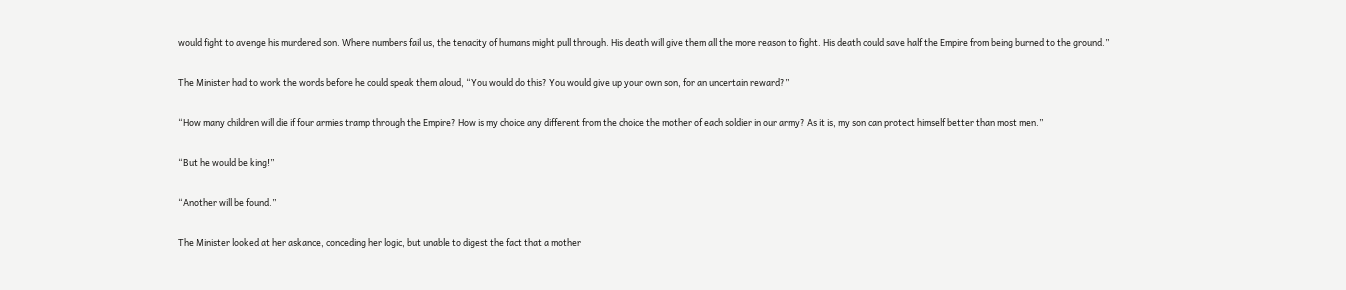would fight to avenge his murdered son. Where numbers fail us, the tenacity of humans might pull through. His death will give them all the more reason to fight. His death could save half the Empire from being burned to the ground.”

The Minister had to work the words before he could speak them aloud, “You would do this? You would give up your own son, for an uncertain reward?”

“How many children will die if four armies tramp through the Empire? How is my choice any different from the choice the mother of each soldier in our army? As it is, my son can protect himself better than most men.”

“But he would be king!”

“Another will be found.”

The Minister looked at her askance, conceding her logic, but unable to digest the fact that a mother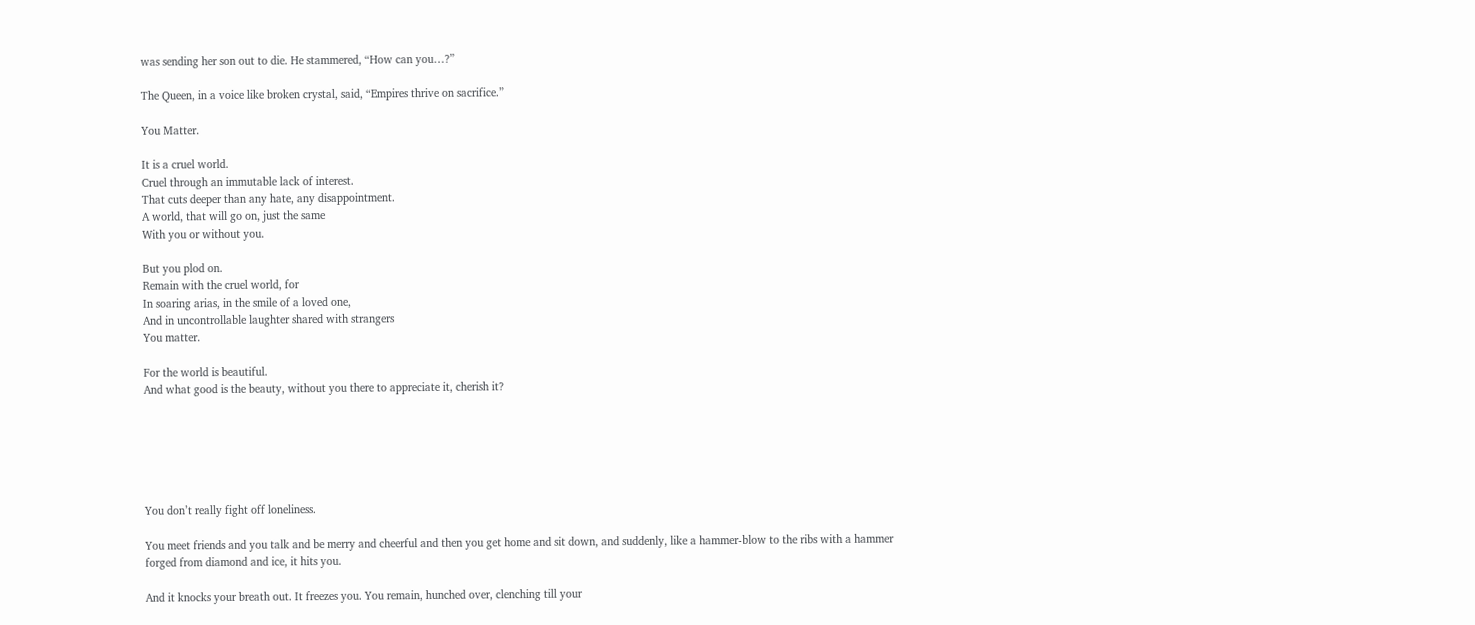was sending her son out to die. He stammered, “How can you…?”

The Queen, in a voice like broken crystal, said, “Empires thrive on sacrifice.”

You Matter.

It is a cruel world.
Cruel through an immutable lack of interest.
That cuts deeper than any hate, any disappointment.
A world, that will go on, just the same
With you or without you.

But you plod on.
Remain with the cruel world, for
In soaring arias, in the smile of a loved one,
And in uncontrollable laughter shared with strangers
You matter.

For the world is beautiful.
And what good is the beauty, without you there to appreciate it, cherish it?






You don’t really fight off loneliness.

You meet friends and you talk and be merry and cheerful and then you get home and sit down, and suddenly, like a hammer-blow to the ribs with a hammer forged from diamond and ice, it hits you.

And it knocks your breath out. It freezes you. You remain, hunched over, clenching till your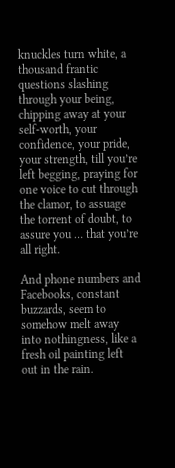knuckles turn white, a thousand frantic questions slashing through your being, chipping away at your self-worth, your confidence, your pride, your strength, till you’re left begging, praying for one voice to cut through the clamor, to assuage the torrent of doubt, to assure you … that you’re all right.

And phone numbers and Facebooks, constant buzzards, seem to somehow melt away into nothingness, like a fresh oil painting left out in the rain.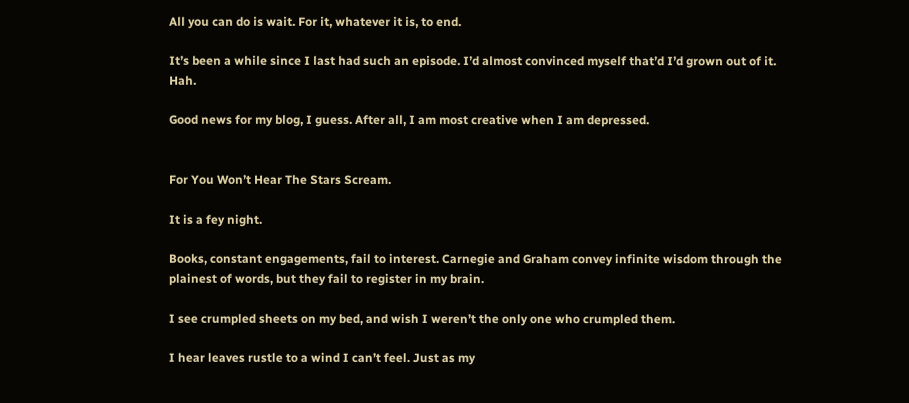All you can do is wait. For it, whatever it is, to end.

It’s been a while since I last had such an episode. I’d almost convinced myself that’d I’d grown out of it. Hah.

Good news for my blog, I guess. After all, I am most creative when I am depressed.


For You Won’t Hear The Stars Scream.

It is a fey night.

Books, constant engagements, fail to interest. Carnegie and Graham convey infinite wisdom through the plainest of words, but they fail to register in my brain.

I see crumpled sheets on my bed, and wish I weren’t the only one who crumpled them.

I hear leaves rustle to a wind I can’t feel. Just as my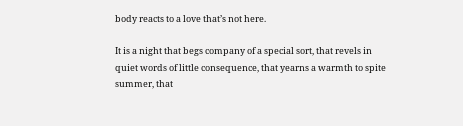body reacts to a love that’s not here.

It is a night that begs company of a special sort, that revels in quiet words of little consequence, that yearns a warmth to spite summer, that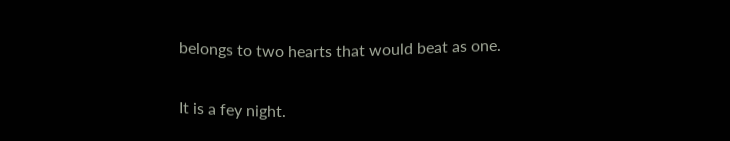belongs to two hearts that would beat as one.

It is a fey night.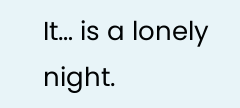It… is a lonely night.